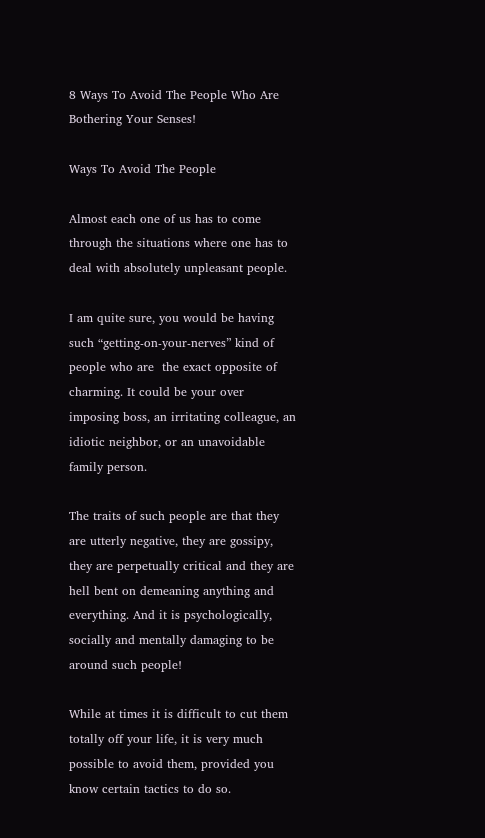8 Ways To Avoid The People Who Are Bothering Your Senses!

Ways To Avoid The People

Almost each one of us has to come through the situations where one has to deal with absolutely unpleasant people.

I am quite sure, you would be having such “getting-on-your-nerves” kind of people who are  the exact opposite of charming. It could be your over imposing boss, an irritating colleague, an idiotic neighbor, or an unavoidable family person.

The traits of such people are that they are utterly negative, they are gossipy, they are perpetually critical and they are hell bent on demeaning anything and everything. And it is psychologically, socially and mentally damaging to be around such people!

While at times it is difficult to cut them totally off your life, it is very much possible to avoid them, provided you know certain tactics to do so.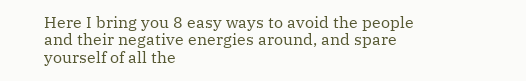Here I bring you 8 easy ways to avoid the people and their negative energies around, and spare yourself of all the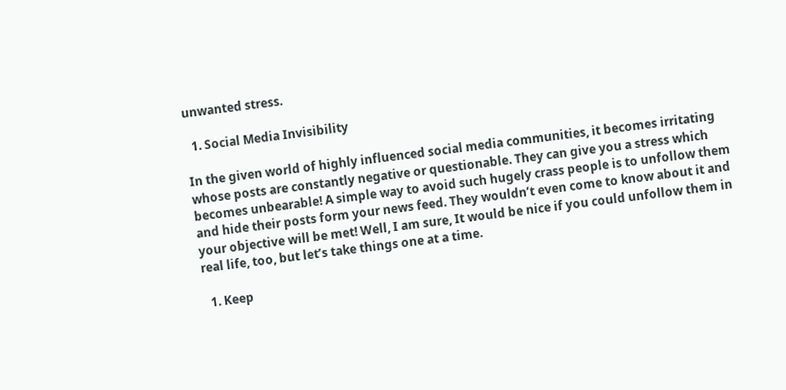unwanted stress.

  1. Social Media Invisibility

In the given world of highly influenced social media communities, it becomes irritating whose posts are constantly negative or questionable. They can give you a stress which becomes unbearable! A simple way to avoid such hugely crass people is to unfollow them and hide their posts form your news feed. They wouldn’t even come to know about it and your objective will be met! Well, I am sure, It would be nice if you could unfollow them in real life, too, but let’s take things one at a time.

  1. Keep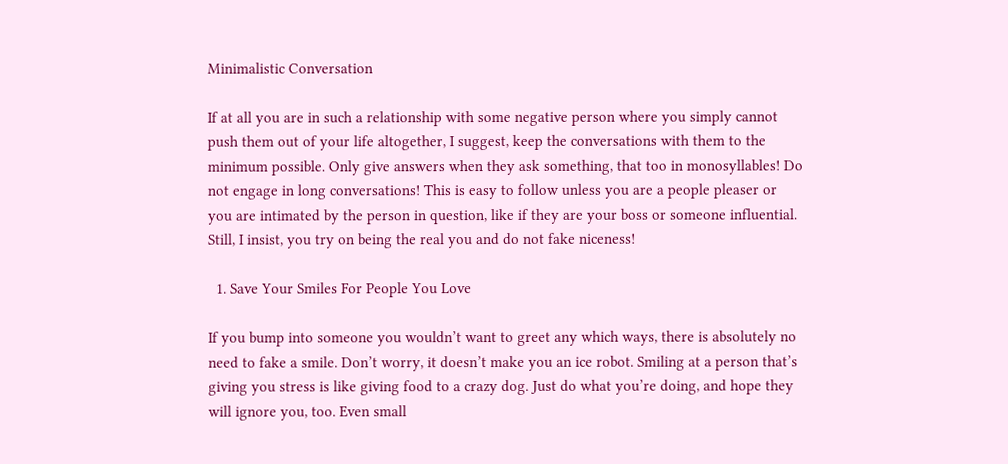Minimalistic Conversation

If at all you are in such a relationship with some negative person where you simply cannot push them out of your life altogether, I suggest, keep the conversations with them to the minimum possible. Only give answers when they ask something, that too in monosyllables! Do not engage in long conversations! This is easy to follow unless you are a people pleaser or you are intimated by the person in question, like if they are your boss or someone influential. Still, I insist, you try on being the real you and do not fake niceness!

  1. Save Your Smiles For People You Love

If you bump into someone you wouldn’t want to greet any which ways, there is absolutely no need to fake a smile. Don’t worry, it doesn’t make you an ice robot. Smiling at a person that’s giving you stress is like giving food to a crazy dog. Just do what you’re doing, and hope they will ignore you, too. Even small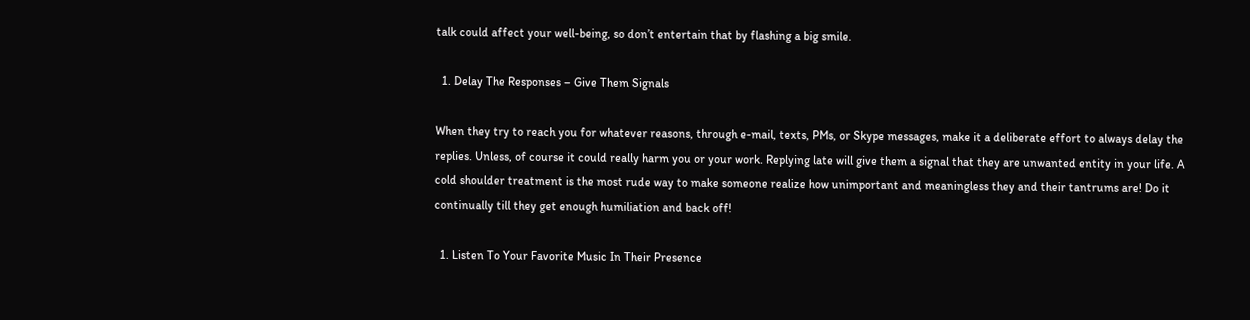talk could affect your well-being, so don’t entertain that by flashing a big smile.

  1. Delay The Responses – Give Them Signals

When they try to reach you for whatever reasons, through e-mail, texts, PMs, or Skype messages, make it a deliberate effort to always delay the replies. Unless, of course it could really harm you or your work. Replying late will give them a signal that they are unwanted entity in your life. A cold shoulder treatment is the most rude way to make someone realize how unimportant and meaningless they and their tantrums are! Do it continually till they get enough humiliation and back off!

  1. Listen To Your Favorite Music In Their Presence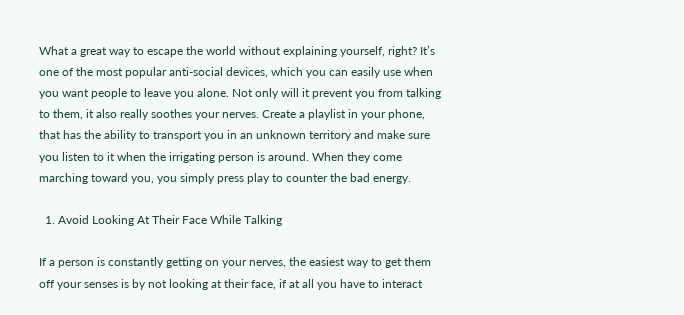What a great way to escape the world without explaining yourself, right? It’s one of the most popular anti-social devices, which you can easily use when you want people to leave you alone. Not only will it prevent you from talking to them, it also really soothes your nerves. Create a playlist in your phone, that has the ability to transport you in an unknown territory and make sure you listen to it when the irrigating person is around. When they come marching toward you, you simply press play to counter the bad energy.

  1. Avoid Looking At Their Face While Talking

If a person is constantly getting on your nerves, the easiest way to get them off your senses is by not looking at their face, if at all you have to interact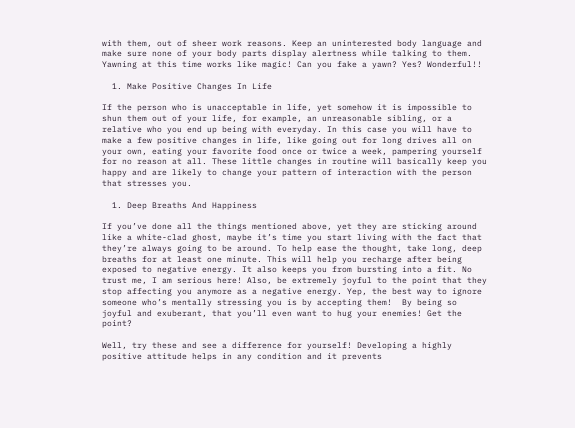with them, out of sheer work reasons. Keep an uninterested body language and make sure none of your body parts display alertness while talking to them. Yawning at this time works like magic! Can you fake a yawn? Yes? Wonderful!!

  1. Make Positive Changes In Life

If the person who is unacceptable in life, yet somehow it is impossible to shun them out of your life, for example, an unreasonable sibling, or a relative who you end up being with everyday. In this case you will have to make a few positive changes in life, like going out for long drives all on your own, eating your favorite food once or twice a week, pampering yourself for no reason at all. These little changes in routine will basically keep you happy and are likely to change your pattern of interaction with the person that stresses you.

  1. Deep Breaths And Happiness

If you’ve done all the things mentioned above, yet they are sticking around like a white-clad ghost, maybe it’s time you start living with the fact that they’re always going to be around. To help ease the thought, take long, deep breaths for at least one minute. This will help you recharge after being exposed to negative energy. It also keeps you from bursting into a fit. No trust me, I am serious here! Also, be extremely joyful to the point that they stop affecting you anymore as a negative energy. Yep, the best way to ignore someone who’s mentally stressing you is by accepting them!  By being so joyful and exuberant, that you’ll even want to hug your enemies! Get the point?

Well, try these and see a difference for yourself! Developing a highly positive attitude helps in any condition and it prevents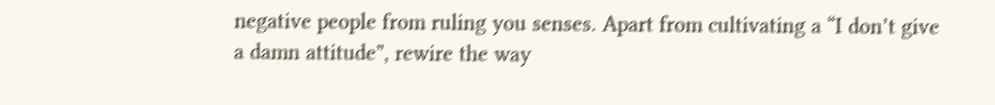negative people from ruling you senses. Apart from cultivating a “I don’t give a damn attitude”, rewire the way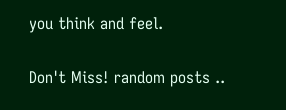you think and feel.

Don't Miss! random posts ..